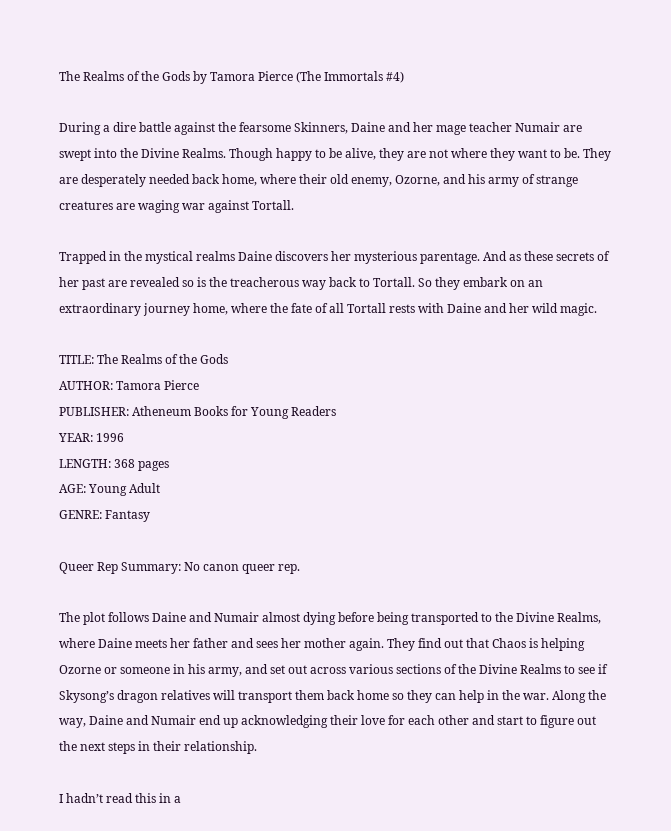The Realms of the Gods by Tamora Pierce (The Immortals #4)

During a dire battle against the fearsome Skinners, Daine and her mage teacher Numair are swept into the Divine Realms. Though happy to be alive, they are not where they want to be. They are desperately needed back home, where their old enemy, Ozorne, and his army of strange creatures are waging war against Tortall.

Trapped in the mystical realms Daine discovers her mysterious parentage. And as these secrets of her past are revealed so is the treacherous way back to Tortall. So they embark on an extraordinary journey home, where the fate of all Tortall rests with Daine and her wild magic.

TITLE: The Realms of the Gods
AUTHOR: Tamora Pierce
PUBLISHER: Atheneum Books for Young Readers
YEAR: 1996
LENGTH: 368 pages
AGE: Young Adult
GENRE: Fantasy

Queer Rep Summary: No canon queer rep.

The plot follows Daine and Numair almost dying before being transported to the Divine Realms, where Daine meets her father and sees her mother again. They find out that Chaos is helping Ozorne or someone in his army, and set out across various sections of the Divine Realms to see if Skysong’s dragon relatives will transport them back home so they can help in the war. Along the way, Daine and Numair end up acknowledging their love for each other and start to figure out the next steps in their relationship.

I hadn’t read this in a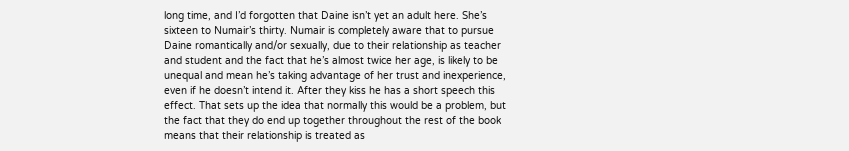long time, and I’d forgotten that Daine isn’t yet an adult here. She’s sixteen to Numair’s thirty. Numair is completely aware that to pursue Daine romantically and/or sexually, due to their relationship as teacher and student and the fact that he’s almost twice her age, is likely to be unequal and mean he’s taking advantage of her trust and inexperience, even if he doesn’t intend it. After they kiss he has a short speech this effect. That sets up the idea that normally this would be a problem, but the fact that they do end up together throughout the rest of the book means that their relationship is treated as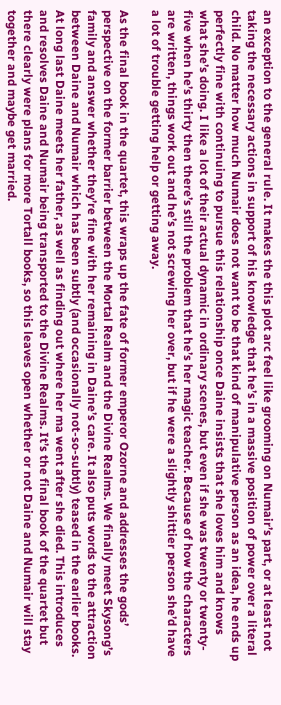an exception to the general rule. It makes the this plot arc feel like grooming on Numair’s part, or at least not taking the necessary actions in support of his knowledge that he’s in a massive position of power over a literal child. No matter how much Numair does not want to be that kind of manipulative person as an idea, he ends up perfectly fine with continuing to pursue this relationship once Daine insists that she loves him and knows what she’s doing. I like a lot of their actual dynamic in ordinary scenes, but even if she was twenty or twenty-five when he’s thirty then there’s still the problem that he’s her magic teacher. Because of how the characters are written, things work out and he’s not screwing her over, but if he were a slightly shittier person she’d have a lot of trouble getting help or getting away.

As the final book in the quartet, this wraps up the fate of former emperor Ozorne and addresses the gods’ perspective on the former barrier between the Mortal Realm and the Divine Realms. We finally meet Skysong’s family and answer whether they’re fine with her remaining in Daine’s care. It also puts words to the attraction between Daine and Numair which has been subtly (and occasionally not-so-subtly) teased in the earlier books. At long last Daine meets her father, as well as finding out where her ma went after she died. This introduces and resolves Daine and Numair being transported to the Divine Realms. It’s the final book of the quartet but there clearly were plans for more Tortall books, so this leaves open whether or not Daine and Numair will stay together and maybe get married.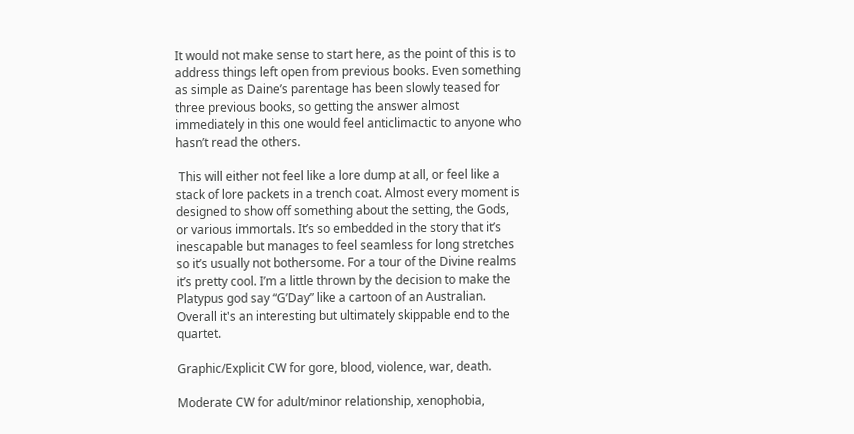It would not make sense to start here, as the point of this is to address things left open from previous books. Even something as simple as Daine’s parentage has been slowly teased for three previous books, so getting the answer almost immediately in this one would feel anticlimactic to anyone who hasn’t read the others.

 This will either not feel like a lore dump at all, or feel like a stack of lore packets in a trench coat. Almost every moment is designed to show off something about the setting, the Gods, or various immortals. It’s so embedded in the story that it’s inescapable but manages to feel seamless for long stretches so it’s usually not bothersome. For a tour of the Divine realms it’s pretty cool. I’m a little thrown by the decision to make the Platypus god say “G’Day” like a cartoon of an Australian. Overall it's an interesting but ultimately skippable end to the quartet.

Graphic/Explicit CW for gore, blood, violence, war, death.

Moderate CW for adult/minor relationship, xenophobia,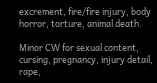excrement, fire/fire injury, body horror, torture, animal death.

Minor CW for sexual content, cursing, pregnancy, injury detail, rape,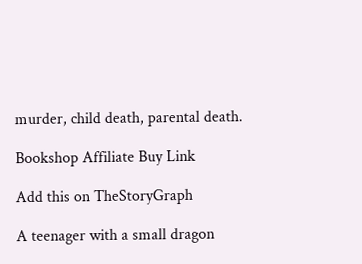murder, child death, parental death.

Bookshop Affiliate Buy Link

Add this on TheStoryGraph

A teenager with a small dragon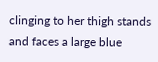clinging to her thigh stands and faces a large blue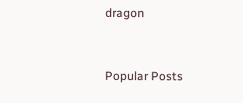dragon


Popular Posts